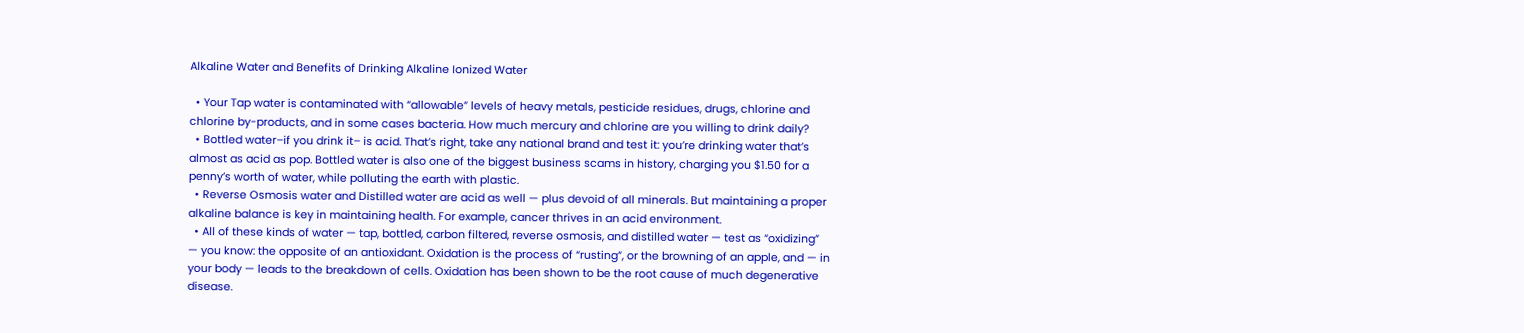Alkaline Water and Benefits of Drinking Alkaline Ionized Water

  • Your Tap water is contaminated with “allowable” levels of heavy metals, pesticide residues, drugs, chlorine and chlorine by-products, and in some cases bacteria. How much mercury and chlorine are you willing to drink daily?
  • Bottled water–if you drink it– is acid. That’s right, take any national brand and test it: you’re drinking water that’s almost as acid as pop. Bottled water is also one of the biggest business scams in history, charging you $1.50 for a penny’s worth of water, while polluting the earth with plastic.
  • Reverse Osmosis water and Distilled water are acid as well — plus devoid of all minerals. But maintaining a proper alkaline balance is key in maintaining health. For example, cancer thrives in an acid environment.
  • All of these kinds of water — tap, bottled, carbon filtered, reverse osmosis, and distilled water — test as “oxidizing” — you know: the opposite of an antioxidant. Oxidation is the process of “rusting”, or the browning of an apple, and — in your body — leads to the breakdown of cells. Oxidation has been shown to be the root cause of much degenerative disease.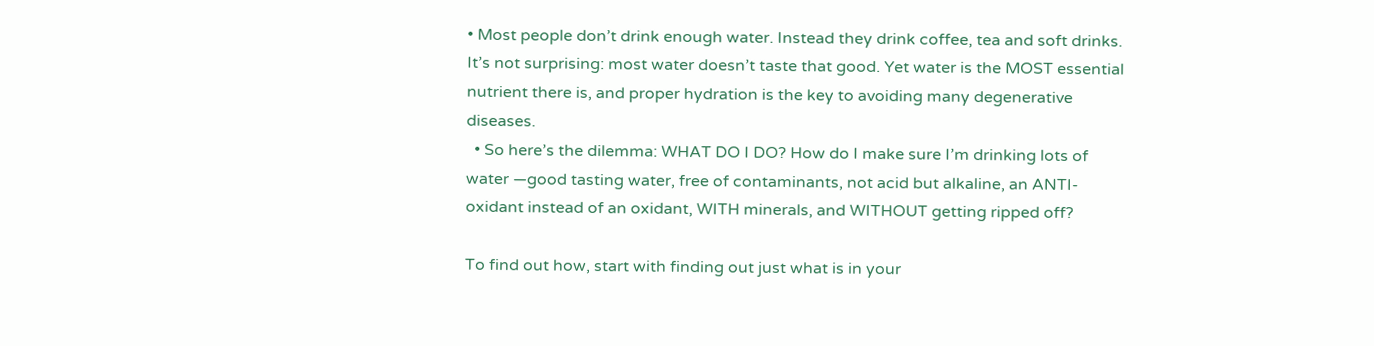• Most people don’t drink enough water. Instead they drink coffee, tea and soft drinks. It’s not surprising: most water doesn’t taste that good. Yet water is the MOST essential nutrient there is, and proper hydration is the key to avoiding many degenerative diseases.
  • So here’s the dilemma: WHAT DO I DO? How do I make sure I’m drinking lots of water —good tasting water, free of contaminants, not acid but alkaline, an ANTI-oxidant instead of an oxidant, WITH minerals, and WITHOUT getting ripped off?

To find out how, start with finding out just what is in your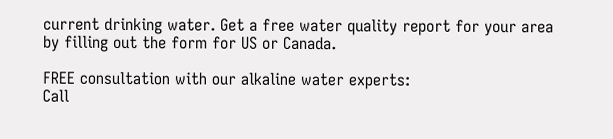current drinking water. Get a free water quality report for your area by filling out the form for US or Canada.

FREE consultation with our alkaline water experts:
Call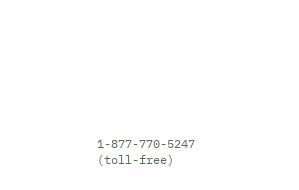1-877-770-5247 (toll-free)